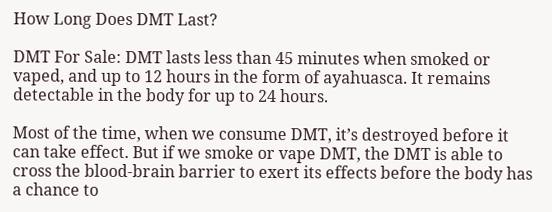How Long Does DMT Last?

DMT For Sale: DMT lasts less than 45 minutes when smoked or vaped, and up to 12 hours in the form of ayahuasca. It remains detectable in the body for up to 24 hours.

Most of the time, when we consume DMT, it’s destroyed before it can take effect. But if we smoke or vape DMT, the DMT is able to cross the blood-brain barrier to exert its effects before the body has a chance to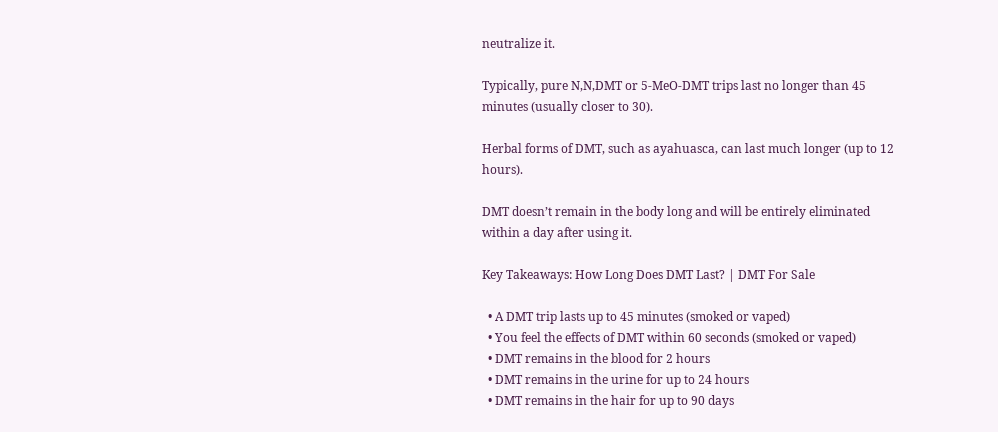neutralize it.

Typically, pure N,N,DMT or 5-MeO-DMT trips last no longer than 45 minutes (usually closer to 30).

Herbal forms of DMT, such as ayahuasca, can last much longer (up to 12 hours).

DMT doesn’t remain in the body long and will be entirely eliminated within a day after using it.

Key Takeaways: How Long Does DMT Last? | DMT For Sale

  • A DMT trip lasts up to 45 minutes (smoked or vaped)
  • You feel the effects of DMT within 60 seconds (smoked or vaped)
  • DMT remains in the blood for 2 hours
  • DMT remains in the urine for up to 24 hours
  • DMT remains in the hair for up to 90 days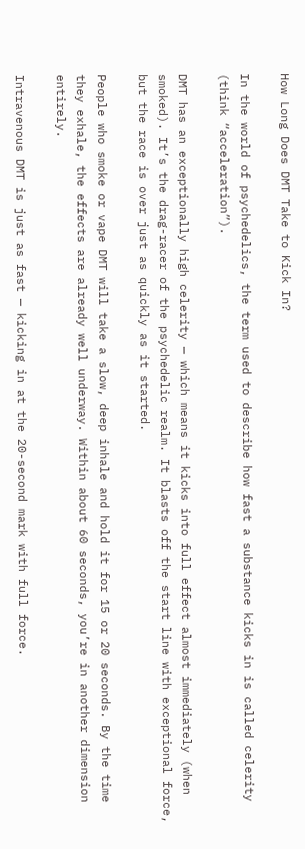How Long Does DMT Take to Kick In?

In the world of psychedelics, the term used to describe how fast a substance kicks in is called celerity (think “acceleration”).

DMT has an exceptionally high celerity — which means it kicks into full effect almost immediately (when smoked). It’s the drag-racer of the psychedelic realm. It blasts off the start line with exceptional force, but the race is over just as quickly as it started.

People who smoke or vape DMT will take a slow, deep inhale and hold it for 15 or 20 seconds. By the time they exhale, the effects are already well underway. Within about 60 seconds, you’re in another dimension entirely.

Intravenous DMT is just as fast — kicking in at the 20-second mark with full force.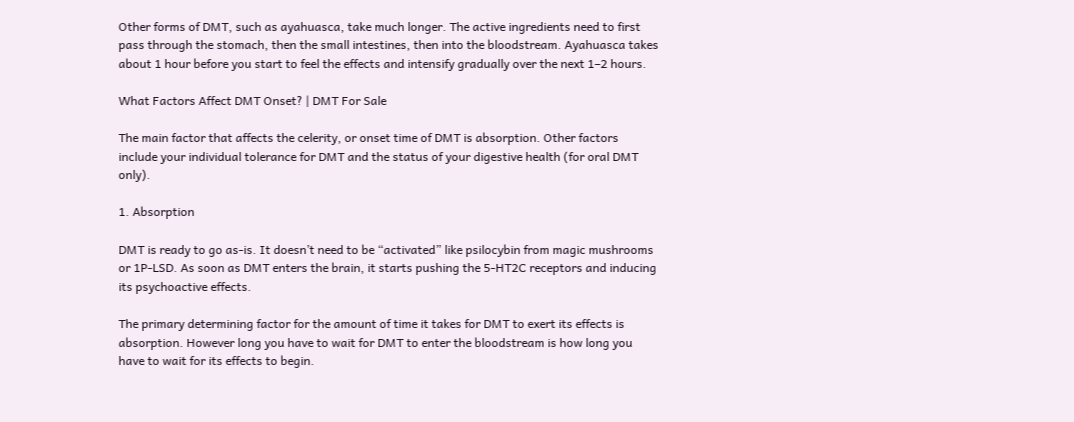Other forms of DMT, such as ayahuasca, take much longer. The active ingredients need to first pass through the stomach, then the small intestines, then into the bloodstream. Ayahuasca takes about 1 hour before you start to feel the effects and intensify gradually over the next 1–2 hours.

What Factors Affect DMT Onset? | DMT For Sale

The main factor that affects the celerity, or onset time of DMT is absorption. Other factors include your individual tolerance for DMT and the status of your digestive health (for oral DMT only).

1. Absorption

DMT is ready to go as-is. It doesn’t need to be “activated” like psilocybin from magic mushrooms or 1P-LSD. As soon as DMT enters the brain, it starts pushing the 5-HT2C receptors and inducing its psychoactive effects.

The primary determining factor for the amount of time it takes for DMT to exert its effects is absorption. However long you have to wait for DMT to enter the bloodstream is how long you have to wait for its effects to begin.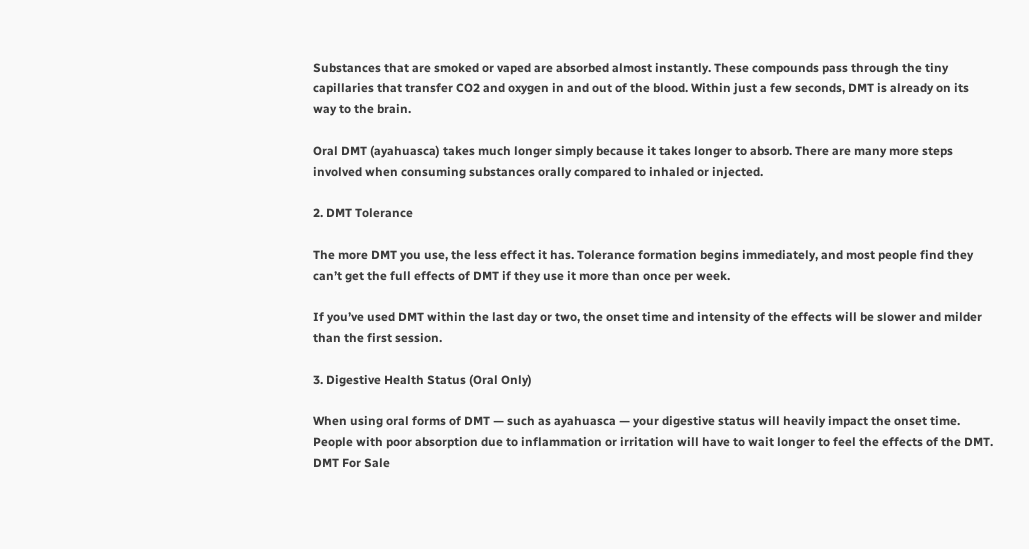Substances that are smoked or vaped are absorbed almost instantly. These compounds pass through the tiny capillaries that transfer CO2 and oxygen in and out of the blood. Within just a few seconds, DMT is already on its way to the brain.

Oral DMT (ayahuasca) takes much longer simply because it takes longer to absorb. There are many more steps involved when consuming substances orally compared to inhaled or injected.

2. DMT Tolerance

The more DMT you use, the less effect it has. Tolerance formation begins immediately, and most people find they can’t get the full effects of DMT if they use it more than once per week.

If you’ve used DMT within the last day or two, the onset time and intensity of the effects will be slower and milder than the first session.

3. Digestive Health Status (Oral Only)

When using oral forms of DMT — such as ayahuasca — your digestive status will heavily impact the onset time. People with poor absorption due to inflammation or irritation will have to wait longer to feel the effects of the DMT. DMT For Sale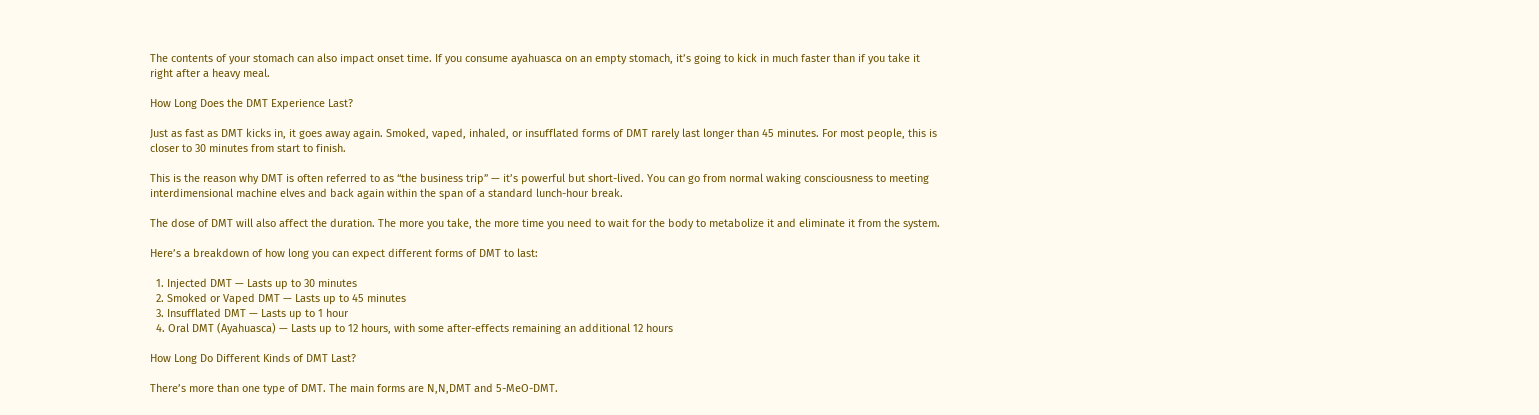The contents of your stomach can also impact onset time. If you consume ayahuasca on an empty stomach, it’s going to kick in much faster than if you take it right after a heavy meal.

How Long Does the DMT Experience Last?

Just as fast as DMT kicks in, it goes away again. Smoked, vaped, inhaled, or insufflated forms of DMT rarely last longer than 45 minutes. For most people, this is closer to 30 minutes from start to finish.

This is the reason why DMT is often referred to as “the business trip” — it’s powerful but short-lived. You can go from normal waking consciousness to meeting interdimensional machine elves and back again within the span of a standard lunch-hour break.

The dose of DMT will also affect the duration. The more you take, the more time you need to wait for the body to metabolize it and eliminate it from the system.

Here’s a breakdown of how long you can expect different forms of DMT to last:

  1. Injected DMT — Lasts up to 30 minutes
  2. Smoked or Vaped DMT — Lasts up to 45 minutes
  3. Insufflated DMT — Lasts up to 1 hour
  4. Oral DMT (Ayahuasca) — Lasts up to 12 hours, with some after-effects remaining an additional 12 hours

How Long Do Different Kinds of DMT Last?

There’s more than one type of DMT. The main forms are N,N,DMT and 5-MeO-DMT.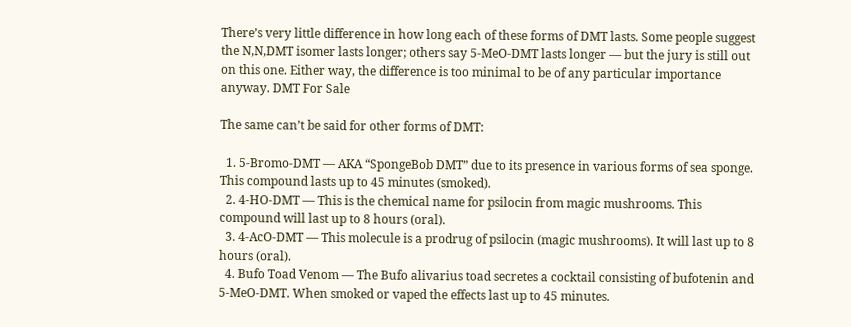There’s very little difference in how long each of these forms of DMT lasts. Some people suggest the N,N,DMT isomer lasts longer; others say 5-MeO-DMT lasts longer — but the jury is still out on this one. Either way, the difference is too minimal to be of any particular importance anyway. DMT For Sale

The same can’t be said for other forms of DMT:

  1. 5-Bromo-DMT — AKA “SpongeBob DMT” due to its presence in various forms of sea sponge. This compound lasts up to 45 minutes (smoked).
  2. 4-HO-DMT — This is the chemical name for psilocin from magic mushrooms. This compound will last up to 8 hours (oral).
  3. 4-AcO-DMT — This molecule is a prodrug of psilocin (magic mushrooms). It will last up to 8 hours (oral).
  4. Bufo Toad Venom — The Bufo alivarius toad secretes a cocktail consisting of bufotenin and 5-MeO-DMT. When smoked or vaped the effects last up to 45 minutes.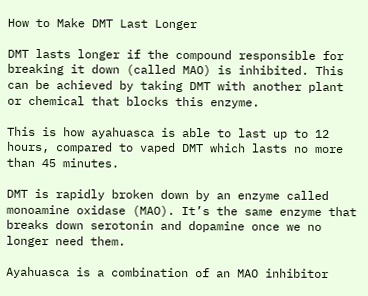How to Make DMT Last Longer

DMT lasts longer if the compound responsible for breaking it down (called MAO) is inhibited. This can be achieved by taking DMT with another plant or chemical that blocks this enzyme.

This is how ayahuasca is able to last up to 12 hours, compared to vaped DMT which lasts no more than 45 minutes.

DMT is rapidly broken down by an enzyme called monoamine oxidase (MAO). It’s the same enzyme that breaks down serotonin and dopamine once we no longer need them.

Ayahuasca is a combination of an MAO inhibitor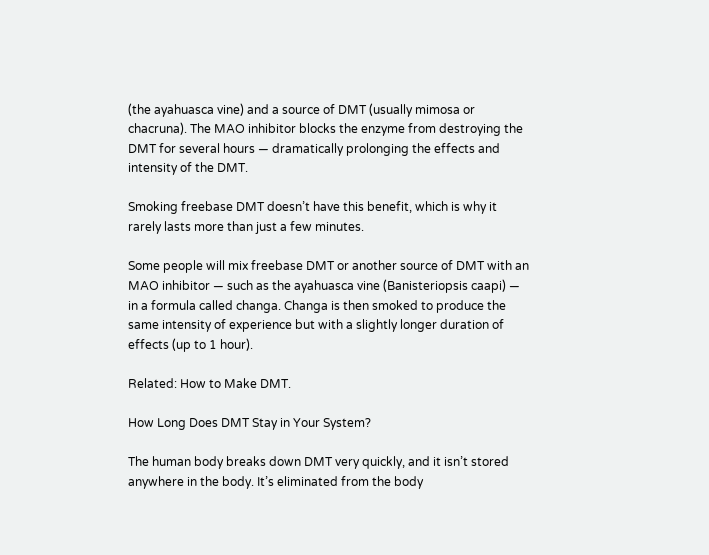(the ayahuasca vine) and a source of DMT (usually mimosa or chacruna). The MAO inhibitor blocks the enzyme from destroying the DMT for several hours — dramatically prolonging the effects and intensity of the DMT.

Smoking freebase DMT doesn’t have this benefit, which is why it rarely lasts more than just a few minutes.

Some people will mix freebase DMT or another source of DMT with an MAO inhibitor — such as the ayahuasca vine (Banisteriopsis caapi) — in a formula called changa. Changa is then smoked to produce the same intensity of experience but with a slightly longer duration of effects (up to 1 hour).

Related: How to Make DMT.

How Long Does DMT Stay in Your System?

The human body breaks down DMT very quickly, and it isn’t stored anywhere in the body. It’s eliminated from the body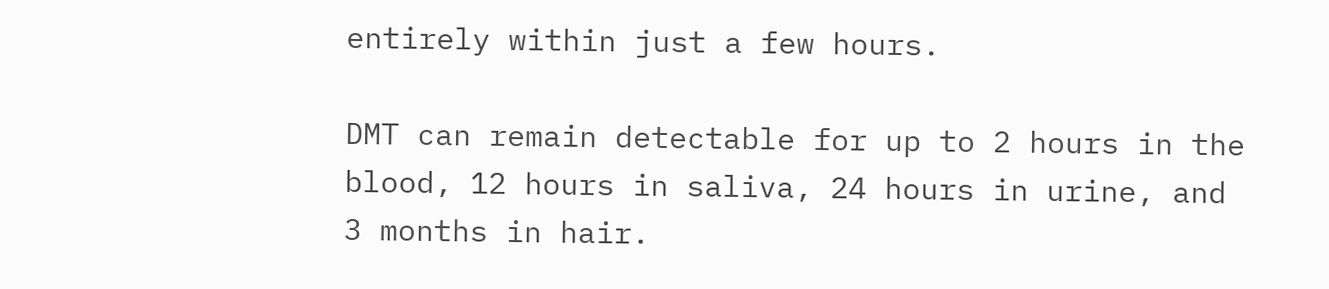entirely within just a few hours.

DMT can remain detectable for up to 2 hours in the blood, 12 hours in saliva, 24 hours in urine, and 3 months in hair.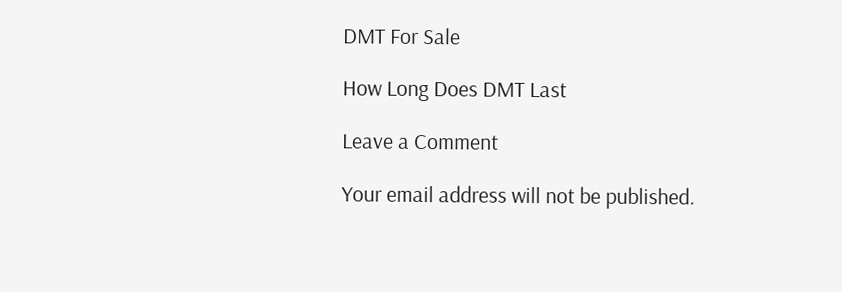DMT For Sale

How Long Does DMT Last

Leave a Comment

Your email address will not be published.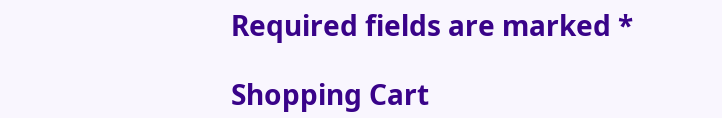Required fields are marked *

Shopping Cart